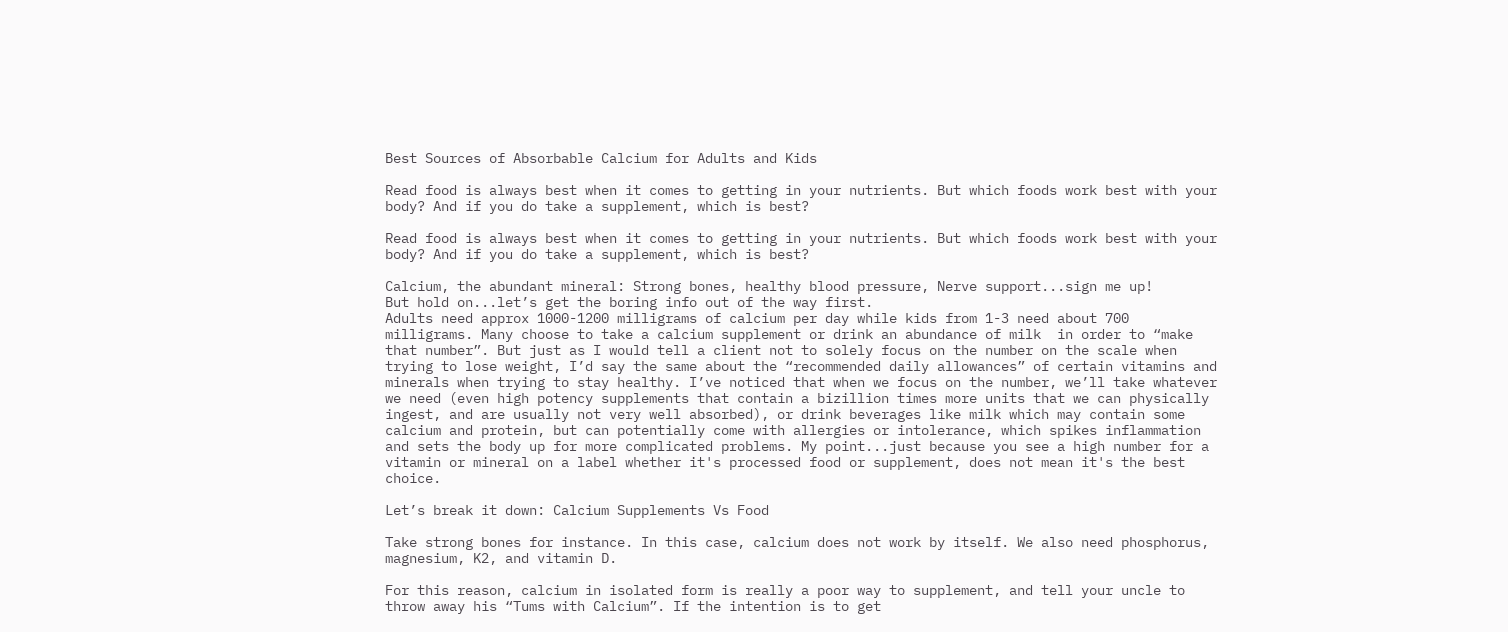Best Sources of Absorbable Calcium for Adults and Kids

Read food is always best when it comes to getting in your nutrients. But which foods work best with your body? And if you do take a supplement, which is best?

Read food is always best when it comes to getting in your nutrients. But which foods work best with your body? And if you do take a supplement, which is best?

Calcium, the abundant mineral: Strong bones, healthy blood pressure, Nerve support...sign me up!
But hold on...let’s get the boring info out of the way first.
Adults need approx 1000-1200 milligrams of calcium per day while kids from 1-3 need about 700 milligrams. Many choose to take a calcium supplement or drink an abundance of milk  in order to “make that number”. But just as I would tell a client not to solely focus on the number on the scale when trying to lose weight, I’d say the same about the “recommended daily allowances” of certain vitamins and minerals when trying to stay healthy. I’ve noticed that when we focus on the number, we’ll take whatever we need (even high potency supplements that contain a bizillion times more units that we can physically ingest, and are usually not very well absorbed), or drink beverages like milk which may contain some calcium and protein, but can potentially come with allergies or intolerance, which spikes inflammation and sets the body up for more complicated problems. My point...just because you see a high number for a vitamin or mineral on a label whether it's processed food or supplement, does not mean it's the best choice.

Let’s break it down: Calcium Supplements Vs Food

Take strong bones for instance. In this case, calcium does not work by itself. We also need phosphorus, magnesium, K2, and vitamin D.

For this reason, calcium in isolated form is really a poor way to supplement, and tell your uncle to throw away his “Tums with Calcium”. If the intention is to get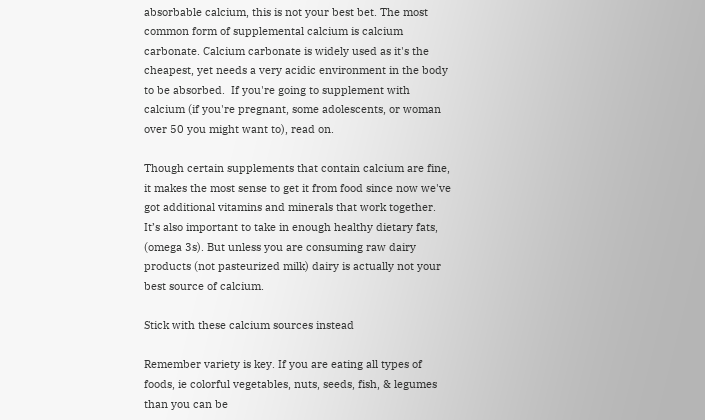absorbable calcium, this is not your best bet. The most common form of supplemental calcium is calcium carbonate. Calcium carbonate is widely used as it's the cheapest, yet needs a very acidic environment in the body to be absorbed.  If you're going to supplement with calcium (if you're pregnant, some adolescents, or woman over 50 you might want to), read on.

Though certain supplements that contain calcium are fine, it makes the most sense to get it from food since now we've got additional vitamins and minerals that work together. It’s also important to take in enough healthy dietary fats, (omega 3s). But unless you are consuming raw dairy products (not pasteurized milk) dairy is actually not your best source of calcium.

Stick with these calcium sources instead

Remember variety is key. If you are eating all types of foods, ie colorful vegetables, nuts, seeds, fish, & legumes than you can be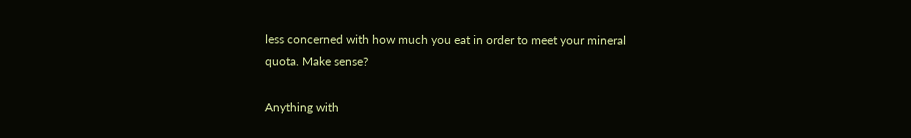less concerned with how much you eat in order to meet your mineral quota. Make sense?

Anything with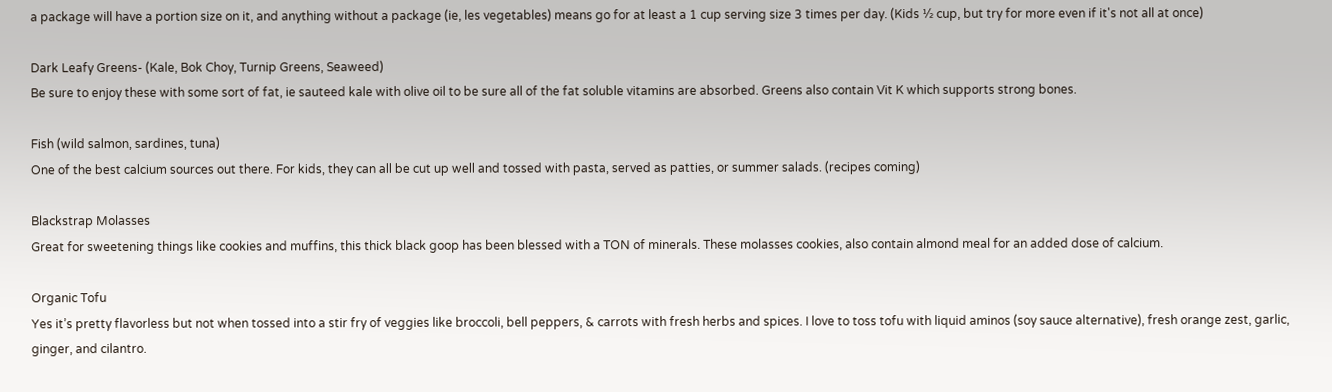a package will have a portion size on it, and anything without a package (ie, les vegetables) means go for at least a 1 cup serving size 3 times per day. (Kids ½ cup, but try for more even if it's not all at once)

Dark Leafy Greens- (Kale, Bok Choy, Turnip Greens, Seaweed)
Be sure to enjoy these with some sort of fat, ie sauteed kale with olive oil to be sure all of the fat soluble vitamins are absorbed. Greens also contain Vit K which supports strong bones.

Fish (wild salmon, sardines, tuna)
One of the best calcium sources out there. For kids, they can all be cut up well and tossed with pasta, served as patties, or summer salads. (recipes coming)

Blackstrap Molasses
Great for sweetening things like cookies and muffins, this thick black goop has been blessed with a TON of minerals. These molasses cookies, also contain almond meal for an added dose of calcium.

Organic Tofu
Yes it’s pretty flavorless but not when tossed into a stir fry of veggies like broccoli, bell peppers, & carrots with fresh herbs and spices. I love to toss tofu with liquid aminos (soy sauce alternative), fresh orange zest, garlic, ginger, and cilantro.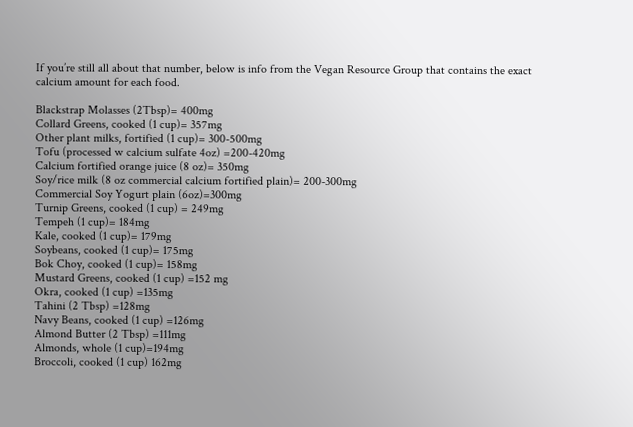If you’re still all about that number, below is info from the Vegan Resource Group that contains the exact calcium amount for each food.

Blackstrap Molasses (2Tbsp)= 400mg
Collard Greens, cooked (1 cup)= 357mg
Other plant milks, fortified (1 cup)= 300-500mg
Tofu (processed w calcium sulfate 4oz) =200-420mg
Calcium fortified orange juice (8 oz)= 350mg
Soy/rice milk (8 oz commercial calcium fortified plain)= 200-300mg
Commercial Soy Yogurt plain (6oz)=300mg
Turnip Greens, cooked (1 cup) = 249mg
Tempeh (1 cup)= 184mg
Kale, cooked (1 cup)= 179mg
Soybeans, cooked (1 cup)= 175mg
Bok Choy, cooked (1 cup)= 158mg
Mustard Greens, cooked (1 cup) =152 mg
Okra, cooked (1 cup) =135mg
Tahini (2 Tbsp) =128mg
Navy Beans, cooked (1 cup) =126mg
Almond Butter (2 Tbsp) =111mg
Almonds, whole (1 cup)=194mg
Broccoli, cooked (1 cup) 162mg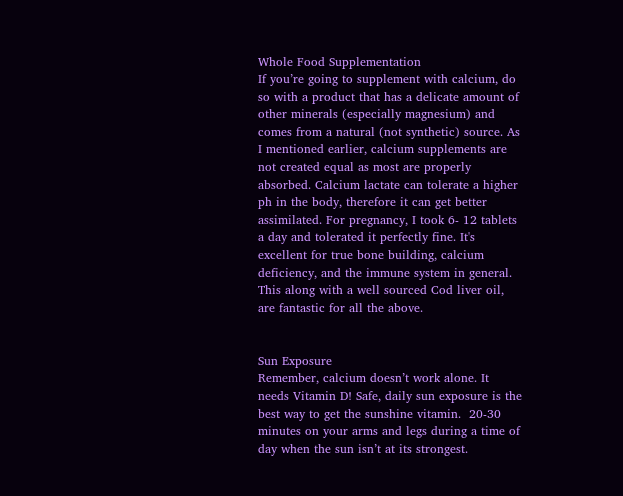Whole Food Supplementation
If you’re going to supplement with calcium, do so with a product that has a delicate amount of other minerals (especially magnesium) and comes from a natural (not synthetic) source. As I mentioned earlier, calcium supplements are not created equal as most are properly absorbed. Calcium lactate can tolerate a higher ph in the body, therefore it can get better assimilated. For pregnancy, I took 6- 12 tablets a day and tolerated it perfectly fine. It's excellent for true bone building, calcium deficiency, and the immune system in general. This along with a well sourced Cod liver oil, are fantastic for all the above.


Sun Exposure
Remember, calcium doesn’t work alone. It needs Vitamin D! Safe, daily sun exposure is the best way to get the sunshine vitamin.  20-30 minutes on your arms and legs during a time of day when the sun isn’t at its strongest.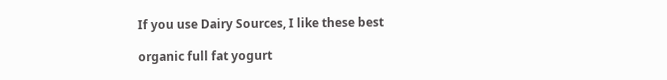If you use Dairy Sources, I like these best

organic full fat yogurt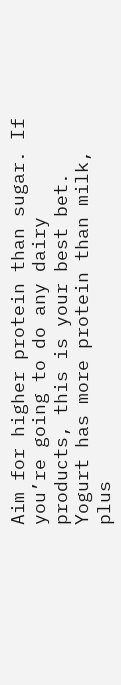Aim for higher protein than sugar. If you’re going to do any dairy products, this is your best bet. Yogurt has more protein than milk, plus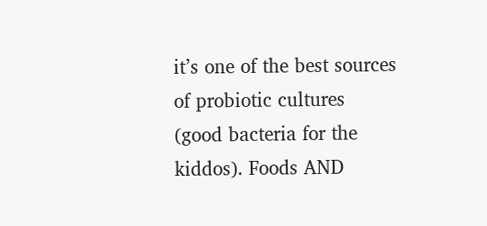it’s one of the best sources of probiotic cultures (good bacteria for the kiddos). Foods AND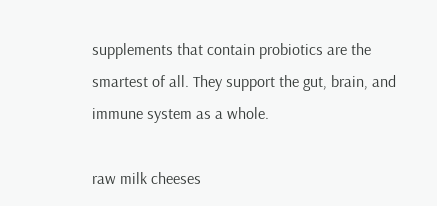supplements that contain probiotics are the smartest of all. They support the gut, brain, and immune system as a whole.

raw milk cheeses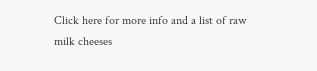Click here for more info and a list of raw milk cheeses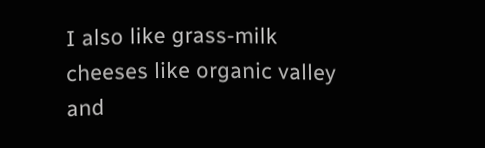I also like grass-milk cheeses like organic valley and